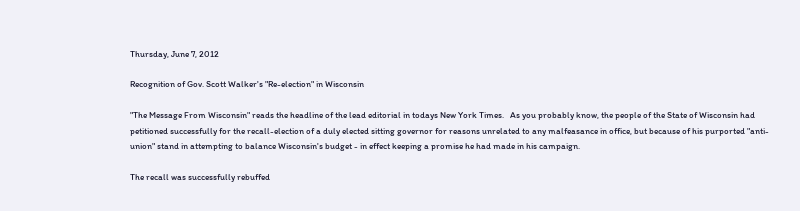Thursday, June 7, 2012

Recognition of Gov. Scott Walker's "Re-election" in Wisconsin

"The Message From Wisconsin" reads the headline of the lead editorial in todays New York Times.   As you probably know, the people of the State of Wisconsin had petitioned successfully for the recall-election of a duly elected sitting governor for reasons unrelated to any malfeasance in office, but because of his purported "anti-union" stand in attempting to balance Wisconsin's budget - in effect keeping a promise he had made in his campaign.

The recall was successfully rebuffed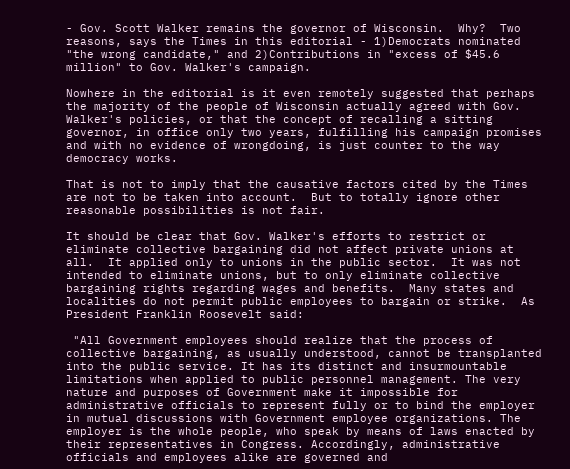- Gov. Scott Walker remains the governor of Wisconsin.  Why?  Two reasons, says the Times in this editorial - 1)Democrats nominated "the wrong candidate," and 2)Contributions in "excess of $45.6 million" to Gov. Walker's campaign.

Nowhere in the editorial is it even remotely suggested that perhaps the majority of the people of Wisconsin actually agreed with Gov. Walker's policies, or that the concept of recalling a sitting governor, in office only two years, fulfilling his campaign promises and with no evidence of wrongdoing, is just counter to the way democracy works.

That is not to imply that the causative factors cited by the Times are not to be taken into account.  But to totally ignore other reasonable possibilities is not fair.

It should be clear that Gov. Walker's efforts to restrict or eliminate collective bargaining did not affect private unions at all.  It applied only to unions in the public sector.  It was not intended to eliminate unions, but to only eliminate collective bargaining rights regarding wages and benefits.  Many states and localities do not permit public employees to bargain or strike.  As President Franklin Roosevelt said:

 "All Government employees should realize that the process of collective bargaining, as usually understood, cannot be transplanted into the public service. It has its distinct and insurmountable limitations when applied to public personnel management. The very nature and purposes of Government make it impossible for administrative officials to represent fully or to bind the employer in mutual discussions with Government employee organizations. The employer is the whole people, who speak by means of laws enacted by their representatives in Congress. Accordingly, administrative officials and employees alike are governed and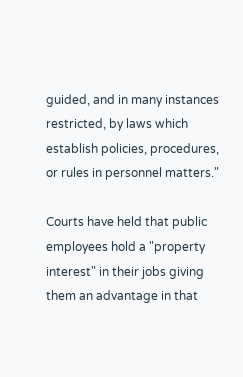guided, and in many instances restricted, by laws which establish policies, procedures, or rules in personnel matters."

Courts have held that public employees hold a "property interest" in their jobs giving them an advantage in that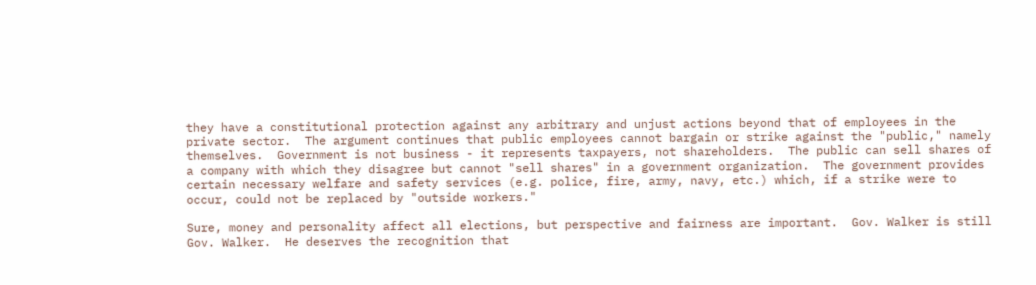they have a constitutional protection against any arbitrary and unjust actions beyond that of employees in the private sector.  The argument continues that public employees cannot bargain or strike against the "public," namely themselves.  Government is not business - it represents taxpayers, not shareholders.  The public can sell shares of a company with which they disagree but cannot "sell shares" in a government organization.  The government provides certain necessary welfare and safety services (e.g. police, fire, army, navy, etc.) which, if a strike were to occur, could not be replaced by "outside workers."

Sure, money and personality affect all elections, but perspective and fairness are important.  Gov. Walker is still Gov. Walker.  He deserves the recognition that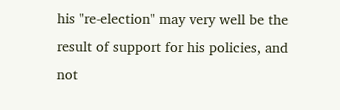his "re-election" may very well be the result of support for his policies, and not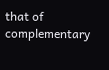that of complementary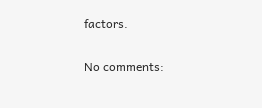factors.

No comments: